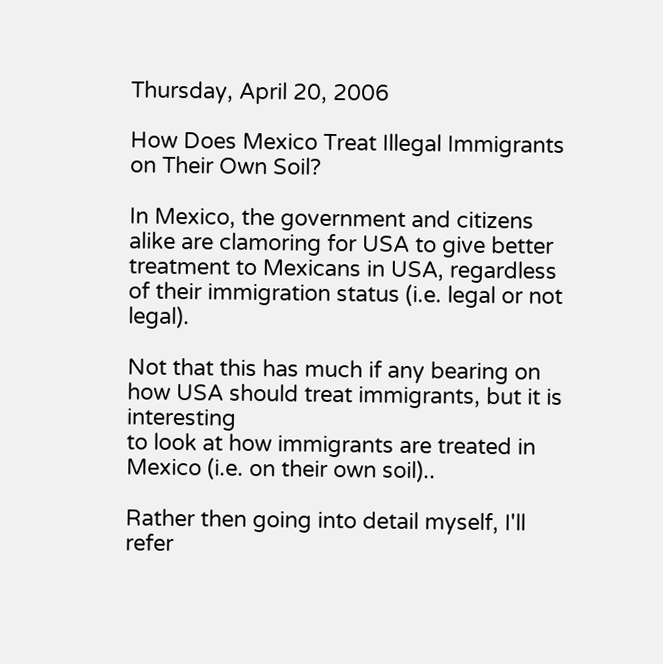Thursday, April 20, 2006

How Does Mexico Treat Illegal Immigrants on Their Own Soil?

In Mexico, the government and citizens alike are clamoring for USA to give better treatment to Mexicans in USA, regardless of their immigration status (i.e. legal or not legal).

Not that this has much if any bearing on how USA should treat immigrants, but it is interesting
to look at how immigrants are treated in Mexico (i.e. on their own soil)..

Rather then going into detail myself, I'll refer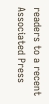readers to a recent Associated Press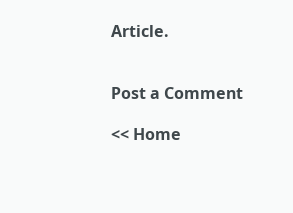Article.


Post a Comment

<< Home